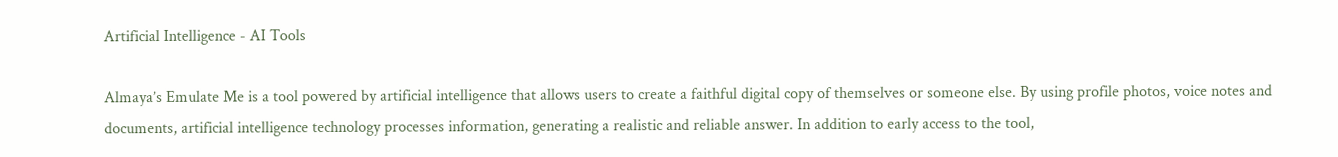Artificial Intelligence - AI Tools

Almaya’s Emulate Me is a tool powered by artificial intelligence that allows users to create a faithful digital copy of themselves or someone else. By using profile photos, voice notes and documents, artificial intelligence technology processes information, generating a realistic and reliable answer. In addition to early access to the tool,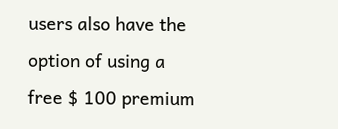users also have the option of using a free $ 100 premium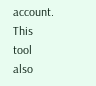account. This tool also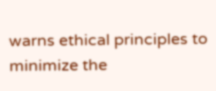warns ethical principles to minimize the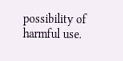possibility of harmful use.